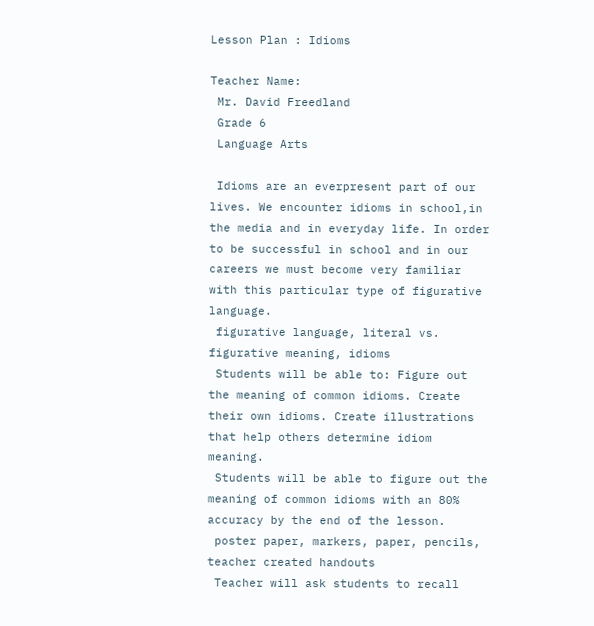Lesson Plan : Idioms

Teacher Name:
 Mr. David Freedland
 Grade 6
 Language Arts

 Idioms are an everpresent part of our lives. We encounter idioms in school,in the media and in everyday life. In order to be successful in school and in our careers we must become very familiar with this particular type of figurative language.
 figurative language, literal vs. figurative meaning, idioms
 Students will be able to: Figure out the meaning of common idioms. Create their own idioms. Create illustrations that help others determine idiom meaning.
 Students will be able to figure out the meaning of common idioms with an 80% accuracy by the end of the lesson.
 poster paper, markers, paper, pencils, teacher created handouts
 Teacher will ask students to recall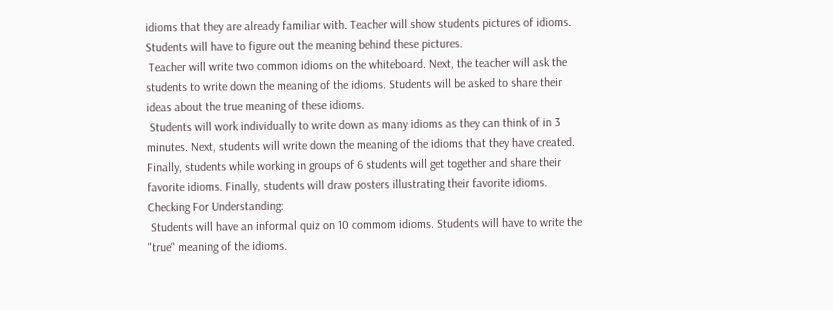idioms that they are already familiar with. Teacher will show students pictures of idioms. Students will have to figure out the meaning behind these pictures.
 Teacher will write two common idioms on the whiteboard. Next, the teacher will ask the students to write down the meaning of the idioms. Students will be asked to share their ideas about the true meaning of these idioms.
 Students will work individually to write down as many idioms as they can think of in 3 minutes. Next, students will write down the meaning of the idioms that they have created. Finally, students while working in groups of 6 students will get together and share their favorite idioms. Finally, students will draw posters illustrating their favorite idioms.
Checking For Understanding:
 Students will have an informal quiz on 10 commom idioms. Students will have to write the "true" meaning of the idioms.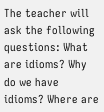The teacher will ask the following questions: What are idioms? Why do we have idioms? Where are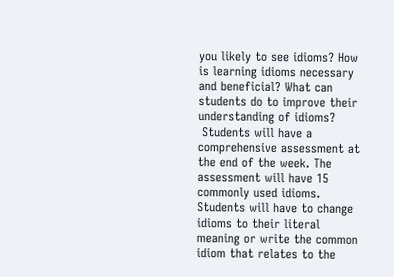you likely to see idioms? How is learning idioms necessary and beneficial? What can students do to improve their understanding of idioms?
 Students will have a comprehensive assessment at the end of the week. The assessment will have 15 commonly used idioms. Students will have to change idioms to their literal meaning or write the common idiom that relates to the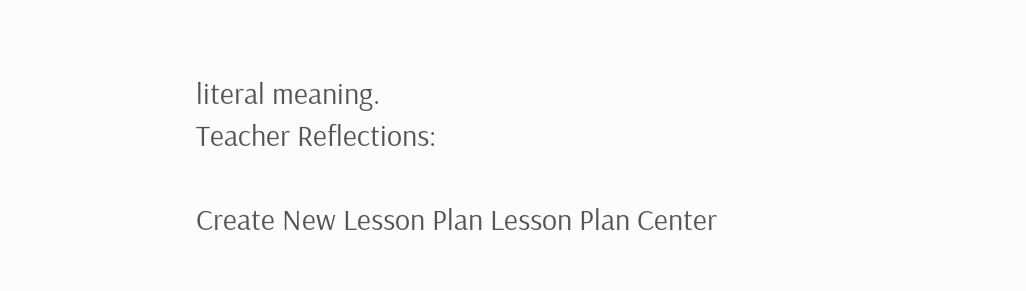literal meaning.
Teacher Reflections:

Create New Lesson Plan Lesson Plan Center